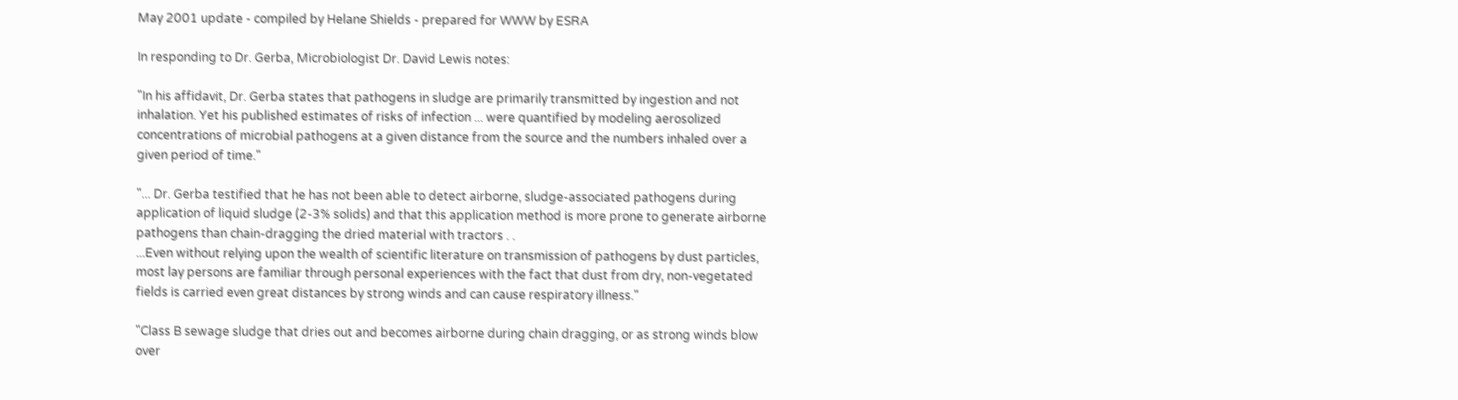May 2001 update - compiled by Helane Shields - prepared for WWW by ESRA

In responding to Dr. Gerba, Microbiologist Dr. David Lewis notes:

"In his affidavit, Dr. Gerba states that pathogens in sludge are primarily transmitted by ingestion and not inhalation. Yet his published estimates of risks of infection ... were quantified by modeling aerosolized concentrations of microbial pathogens at a given distance from the source and the numbers inhaled over a given period of time."

"... Dr. Gerba testified that he has not been able to detect airborne, sludge-associated pathogens during application of liquid sludge (2-3% solids) and that this application method is more prone to generate airborne pathogens than chain-dragging the dried material with tractors . .
...Even without relying upon the wealth of scientific literature on transmission of pathogens by dust particles, most lay persons are familiar through personal experiences with the fact that dust from dry, non-vegetated fields is carried even great distances by strong winds and can cause respiratory illness."

"Class B sewage sludge that dries out and becomes airborne during chain dragging, or as strong winds blow over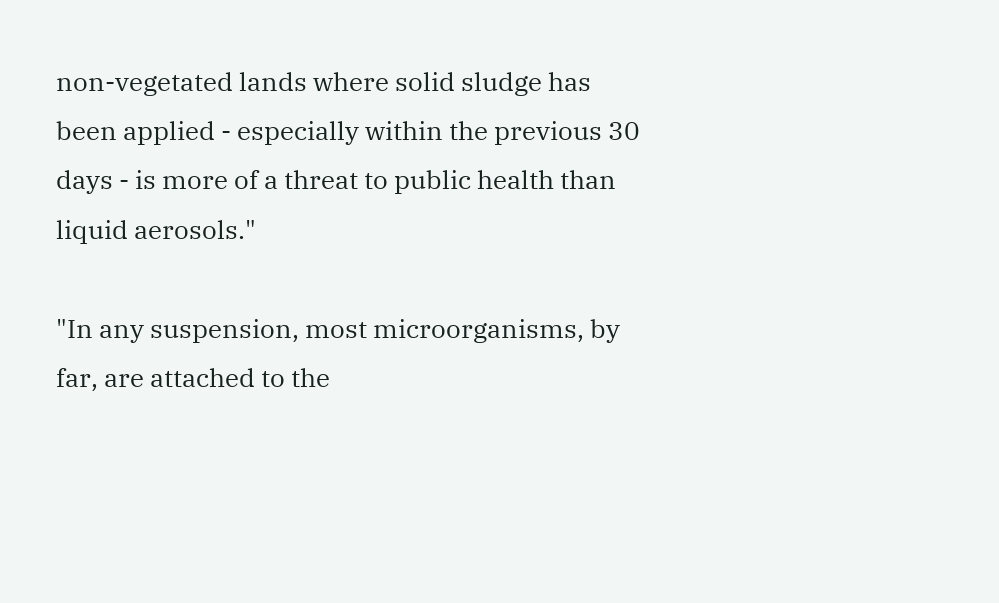non-vegetated lands where solid sludge has been applied - especially within the previous 30 days - is more of a threat to public health than liquid aerosols."

"In any suspension, most microorganisms, by far, are attached to the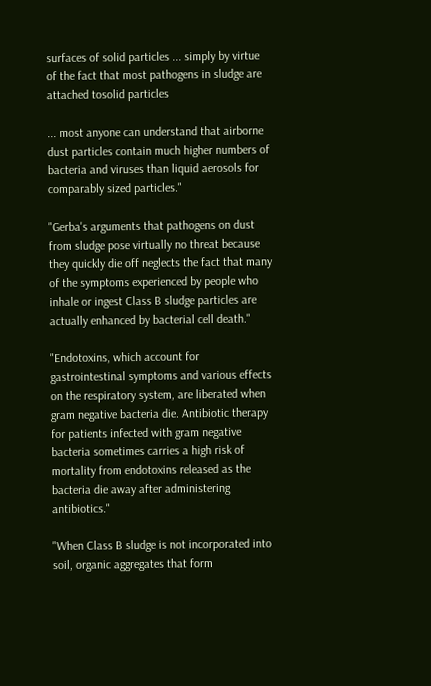surfaces of solid particles ... simply by virtue of the fact that most pathogens in sludge are attached tosolid particles

... most anyone can understand that airborne dust particles contain much higher numbers of bacteria and viruses than liquid aerosols for comparably sized particles."

"Gerba's arguments that pathogens on dust from sludge pose virtually no threat because they quickly die off neglects the fact that many of the symptoms experienced by people who inhale or ingest Class B sludge particles are actually enhanced by bacterial cell death."

"Endotoxins, which account for gastrointestinal symptoms and various effects on the respiratory system, are liberated when gram negative bacteria die. Antibiotic therapy for patients infected with gram negative bacteria sometimes carries a high risk of mortality from endotoxins released as the bacteria die away after administering antibiotics."

"When Class B sludge is not incorporated into soil, organic aggregates that form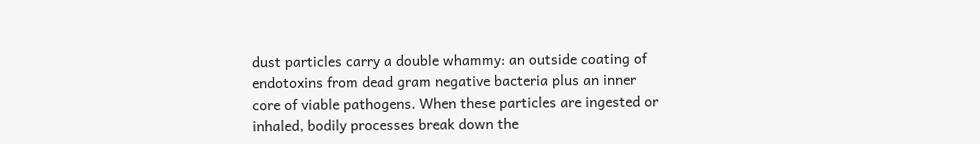dust particles carry a double whammy: an outside coating of endotoxins from dead gram negative bacteria plus an inner core of viable pathogens. When these particles are ingested or inhaled, bodily processes break down the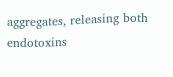aggregates, releasing both endotoxins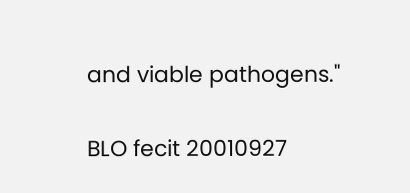and viable pathogens."

BLO fecit 20010927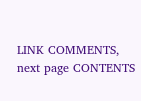LINK COMMENTS,
next page CONTENTS